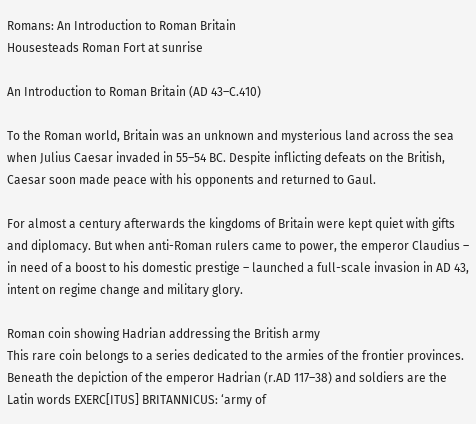Romans: An Introduction to Roman Britain
Housesteads Roman Fort at sunrise

An Introduction to Roman Britain (AD 43–C.410)

To the Roman world, Britain was an unknown and mysterious land across the sea when Julius Caesar invaded in 55–54 BC. Despite inflicting defeats on the British, Caesar soon made peace with his opponents and returned to Gaul.

For almost a century afterwards the kingdoms of Britain were kept quiet with gifts and diplomacy. But when anti-Roman rulers came to power, the emperor Claudius – in need of a boost to his domestic prestige – launched a full-scale invasion in AD 43, intent on regime change and military glory.

Roman coin showing Hadrian addressing the British army
This rare coin belongs to a series dedicated to the armies of the frontier provinces. Beneath the depiction of the emperor Hadrian (r.AD 117–38) and soldiers are the Latin words EXERC[ITUS] BRITANNICUS: ‘army of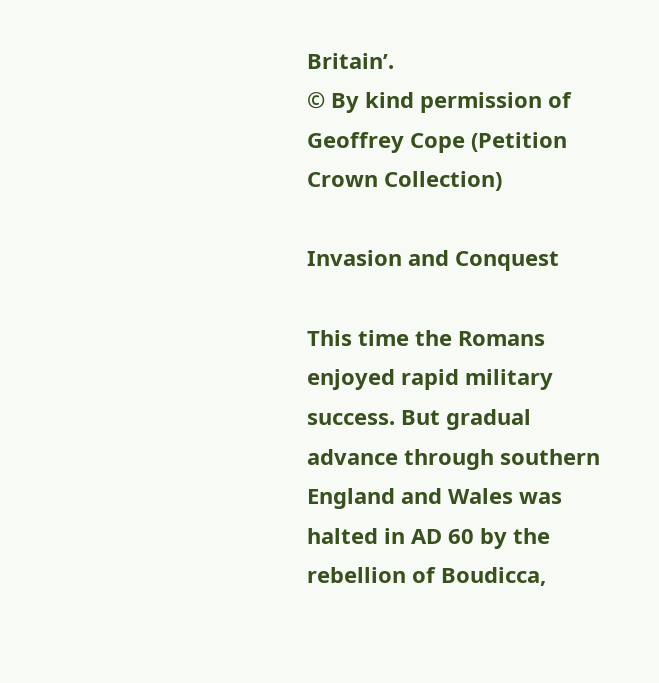Britain’.
© By kind permission of Geoffrey Cope (Petition Crown Collection)

Invasion and Conquest

This time the Romans enjoyed rapid military success. But gradual advance through southern England and Wales was halted in AD 60 by the rebellion of Boudicca,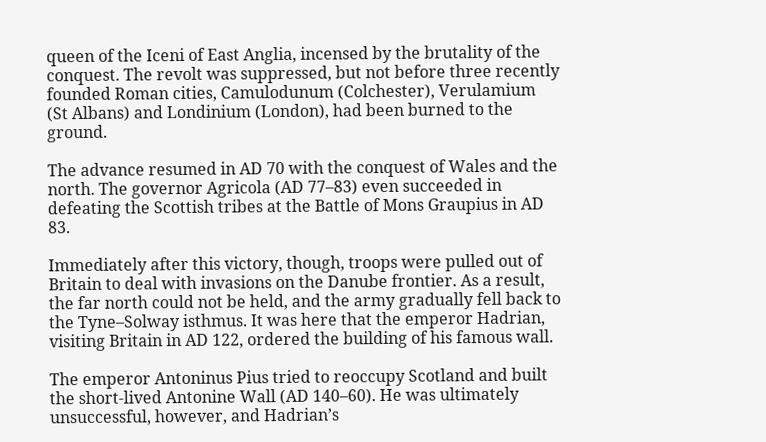queen of the Iceni of East Anglia, incensed by the brutality of the conquest. The revolt was suppressed, but not before three recently founded Roman cities, Camulodunum (Colchester), Verulamium (St Albans) and Londinium (London), had been burned to the ground.

The advance resumed in AD 70 with the conquest of Wales and the north. The governor Agricola (AD 77–83) even succeeded in defeating the Scottish tribes at the Battle of Mons Graupius in AD 83.

Immediately after this victory, though, troops were pulled out of Britain to deal with invasions on the Danube frontier. As a result, the far north could not be held, and the army gradually fell back to the Tyne–Solway isthmus. It was here that the emperor Hadrian, visiting Britain in AD 122, ordered the building of his famous wall.

The emperor Antoninus Pius tried to reoccupy Scotland and built the short-lived Antonine Wall (AD 140–60). He was ultimately unsuccessful, however, and Hadrian’s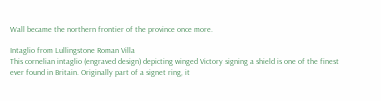Wall became the northern frontier of the province once more.

Intaglio from Lullingstone Roman Villa
This cornelian intaglio (engraved design) depicting winged Victory signing a shield is one of the finest ever found in Britain. Originally part of a signet ring, it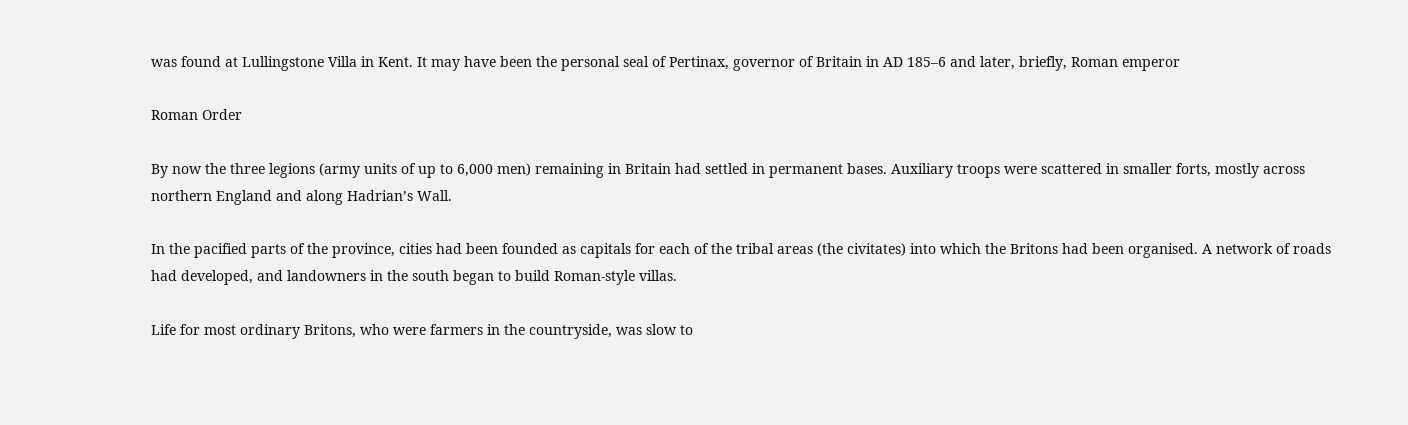was found at Lullingstone Villa in Kent. It may have been the personal seal of Pertinax, governor of Britain in AD 185–6 and later, briefly, Roman emperor

Roman Order

By now the three legions (army units of up to 6,000 men) remaining in Britain had settled in permanent bases. Auxiliary troops were scattered in smaller forts, mostly across northern England and along Hadrian’s Wall.

In the pacified parts of the province, cities had been founded as capitals for each of the tribal areas (the civitates) into which the Britons had been organised. A network of roads had developed, and landowners in the south began to build Roman-style villas.

Life for most ordinary Britons, who were farmers in the countryside, was slow to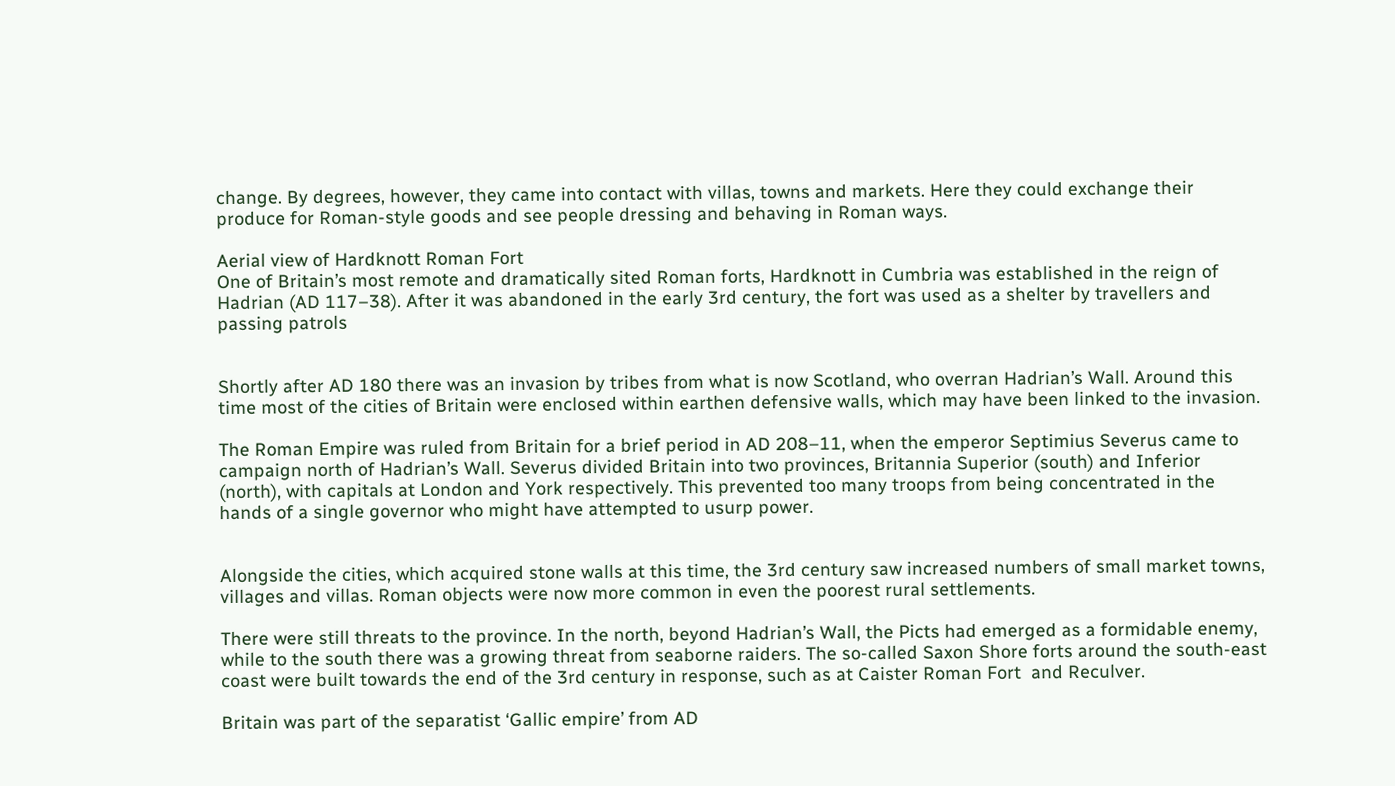change. By degrees, however, they came into contact with villas, towns and markets. Here they could exchange their produce for Roman-style goods and see people dressing and behaving in Roman ways.

Aerial view of Hardknott Roman Fort
One of Britain’s most remote and dramatically sited Roman forts, Hardknott in Cumbria was established in the reign of Hadrian (AD 117–38). After it was abandoned in the early 3rd century, the fort was used as a shelter by travellers and passing patrols


Shortly after AD 180 there was an invasion by tribes from what is now Scotland, who overran Hadrian’s Wall. Around this time most of the cities of Britain were enclosed within earthen defensive walls, which may have been linked to the invasion.

The Roman Empire was ruled from Britain for a brief period in AD 208–11, when the emperor Septimius Severus came to campaign north of Hadrian’s Wall. Severus divided Britain into two provinces, Britannia Superior (south) and Inferior (north), with capitals at London and York respectively. This prevented too many troops from being concentrated in the hands of a single governor who might have attempted to usurp power.


Alongside the cities, which acquired stone walls at this time, the 3rd century saw increased numbers of small market towns, villages and villas. Roman objects were now more common in even the poorest rural settlements.

There were still threats to the province. In the north, beyond Hadrian’s Wall, the Picts had emerged as a formidable enemy, while to the south there was a growing threat from seaborne raiders. The so-called Saxon Shore forts around the south-east coast were built towards the end of the 3rd century in response, such as at Caister Roman Fort  and Reculver.

Britain was part of the separatist ‘Gallic empire’ from AD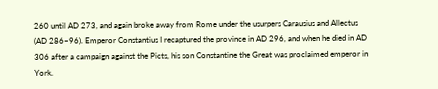260 until AD 273, and again broke away from Rome under the usurpers Carausius and Allectus (AD 286–96). Emperor Constantius I recaptured the province in AD 296, and when he died in AD 306 after a campaign against the Picts, his son Constantine the Great was proclaimed emperor in York.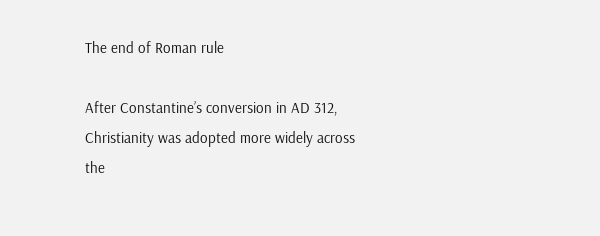The end of Roman rule

After Constantine’s conversion in AD 312, Christianity was adopted more widely across the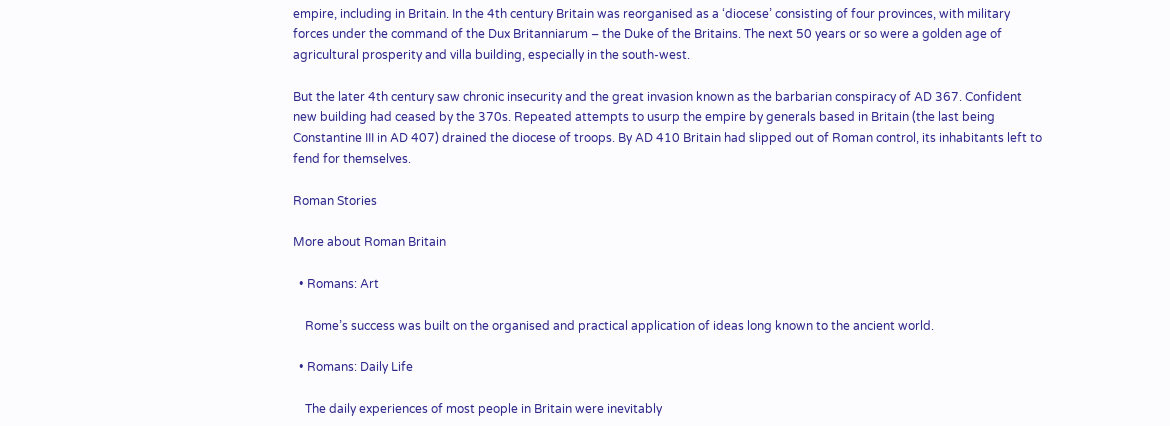empire, including in Britain. In the 4th century Britain was reorganised as a ‘diocese’ consisting of four provinces, with military forces under the command of the Dux Britanniarum – the Duke of the Britains. The next 50 years or so were a golden age of agricultural prosperity and villa building, especially in the south-west.

But the later 4th century saw chronic insecurity and the great invasion known as the barbarian conspiracy of AD 367. Confident new building had ceased by the 370s. Repeated attempts to usurp the empire by generals based in Britain (the last being Constantine III in AD 407) drained the diocese of troops. By AD 410 Britain had slipped out of Roman control, its inhabitants left to fend for themselves.

Roman Stories

More about Roman Britain

  • Romans: Art

    Rome’s success was built on the organised and practical application of ideas long known to the ancient world.

  • Romans: Daily Life

    The daily experiences of most people in Britain were inevitably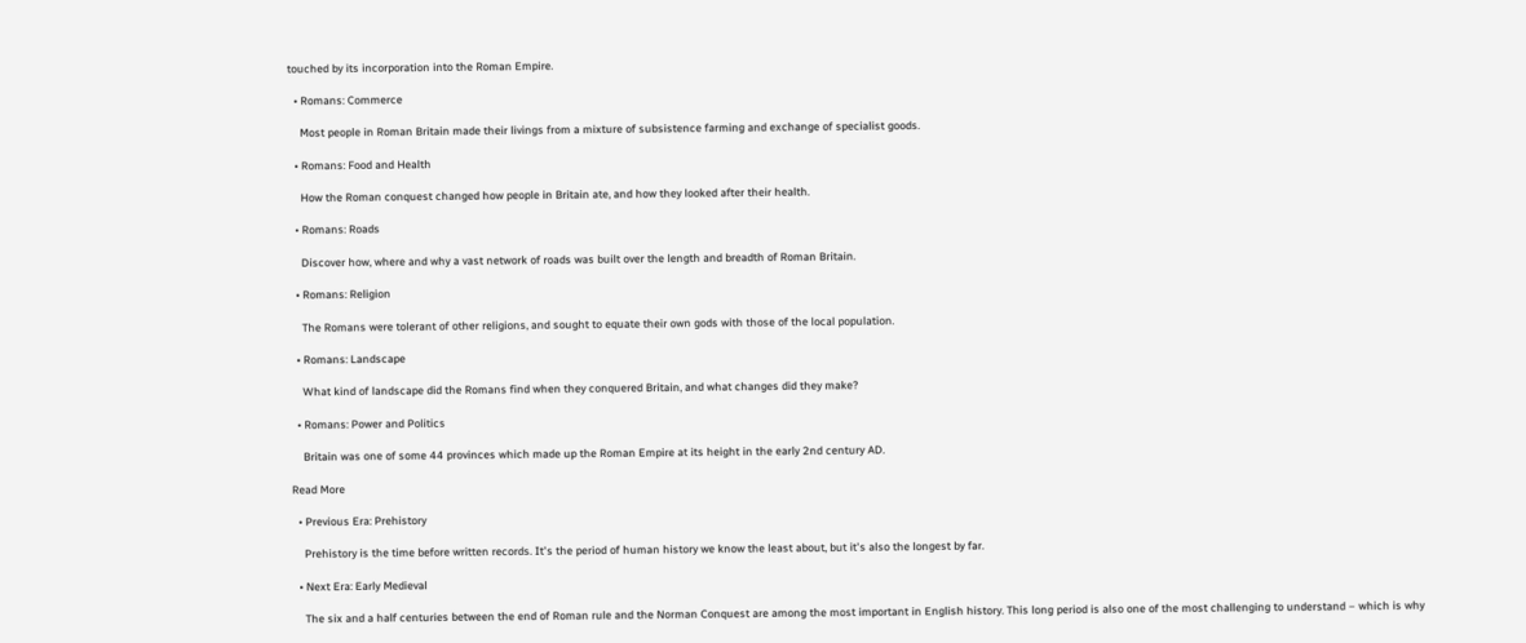touched by its incorporation into the Roman Empire.

  • Romans: Commerce

    Most people in Roman Britain made their livings from a mixture of subsistence farming and exchange of specialist goods.

  • Romans: Food and Health

    How the Roman conquest changed how people in Britain ate, and how they looked after their health.

  • Romans: Roads

    Discover how, where and why a vast network of roads was built over the length and breadth of Roman Britain.

  • Romans: Religion

    The Romans were tolerant of other religions, and sought to equate their own gods with those of the local population.

  • Romans: Landscape

    What kind of landscape did the Romans find when they conquered Britain, and what changes did they make?

  • Romans: Power and Politics

    Britain was one of some 44 provinces which made up the Roman Empire at its height in the early 2nd century AD.

Read More

  • Previous Era: Prehistory

    Prehistory is the time before written records. It's the period of human history we know the least about, but it's also the longest by far.

  • Next Era: Early Medieval

    The six and a half centuries between the end of Roman rule and the Norman Conquest are among the most important in English history. This long period is also one of the most challenging to understand – which is why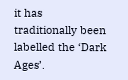it has traditionally been labelled the ‘Dark Ages’.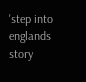'step into englands story